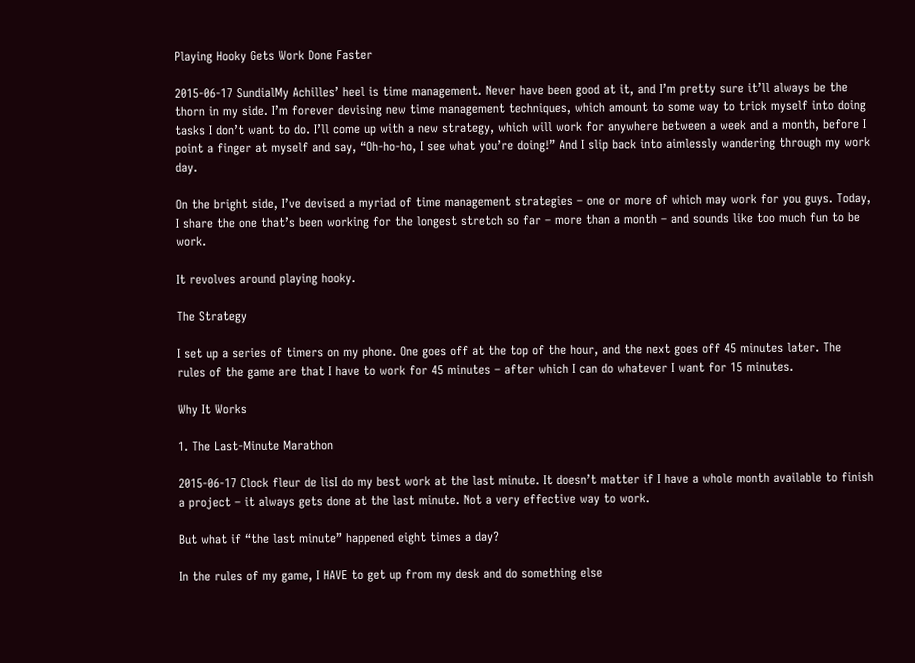Playing Hooky Gets Work Done Faster

2015-06-17 SundialMy Achilles’ heel is time management. Never have been good at it, and I’m pretty sure it’ll always be the thorn in my side. I’m forever devising new time management techniques, which amount to some way to trick myself into doing tasks I don’t want to do. I’ll come up with a new strategy, which will work for anywhere between a week and a month, before I point a finger at myself and say, “Oh-ho-ho, I see what you’re doing!” And I slip back into aimlessly wandering through my work day.

On the bright side, I’ve devised a myriad of time management strategies – one or more of which may work for you guys. Today, I share the one that’s been working for the longest stretch so far – more than a month – and sounds like too much fun to be work.

It revolves around playing hooky.

The Strategy

I set up a series of timers on my phone. One goes off at the top of the hour, and the next goes off 45 minutes later. The rules of the game are that I have to work for 45 minutes – after which I can do whatever I want for 15 minutes.

Why It Works

1. The Last-Minute Marathon

2015-06-17 Clock fleur de lisI do my best work at the last minute. It doesn’t matter if I have a whole month available to finish a project – it always gets done at the last minute. Not a very effective way to work.

But what if “the last minute” happened eight times a day?

In the rules of my game, I HAVE to get up from my desk and do something else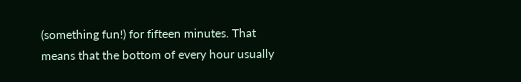(something fun!) for fifteen minutes. That means that the bottom of every hour usually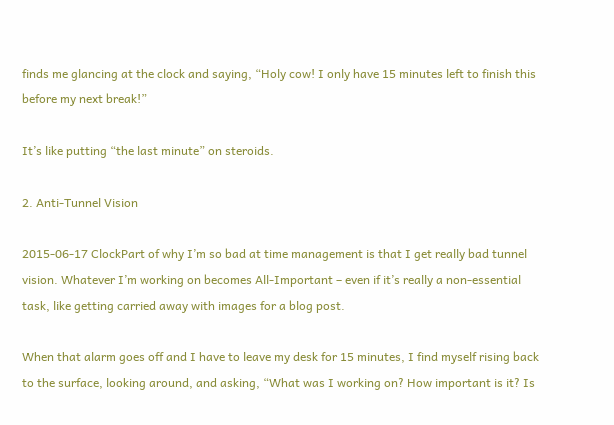finds me glancing at the clock and saying, “Holy cow! I only have 15 minutes left to finish this before my next break!”

It’s like putting “the last minute” on steroids.

2. Anti-Tunnel Vision

2015-06-17 ClockPart of why I’m so bad at time management is that I get really bad tunnel vision. Whatever I’m working on becomes All-Important – even if it’s really a non-essential task, like getting carried away with images for a blog post.

When that alarm goes off and I have to leave my desk for 15 minutes, I find myself rising back to the surface, looking around, and asking, “What was I working on? How important is it? Is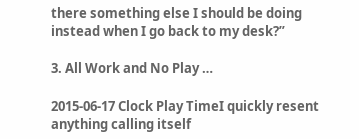there something else I should be doing instead when I go back to my desk?”

3. All Work and No Play …

2015-06-17 Clock Play TimeI quickly resent anything calling itself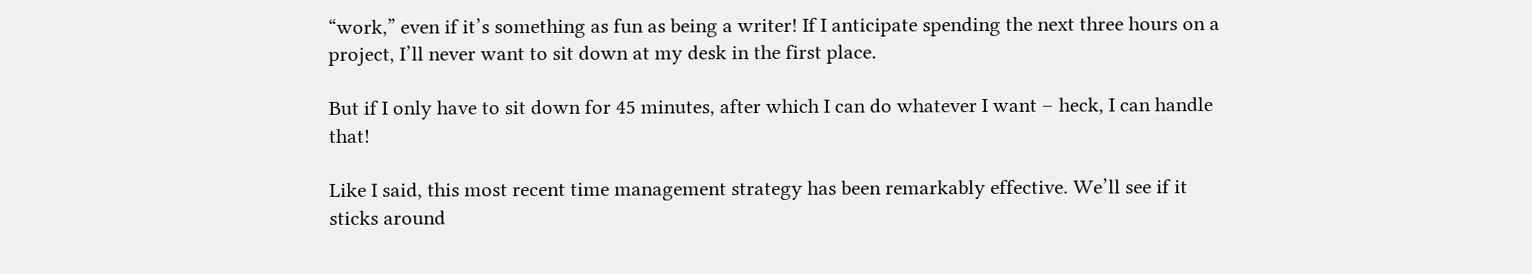“work,” even if it’s something as fun as being a writer! If I anticipate spending the next three hours on a project, I’ll never want to sit down at my desk in the first place.

But if I only have to sit down for 45 minutes, after which I can do whatever I want – heck, I can handle that!

Like I said, this most recent time management strategy has been remarkably effective. We’ll see if it sticks around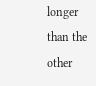longer than the other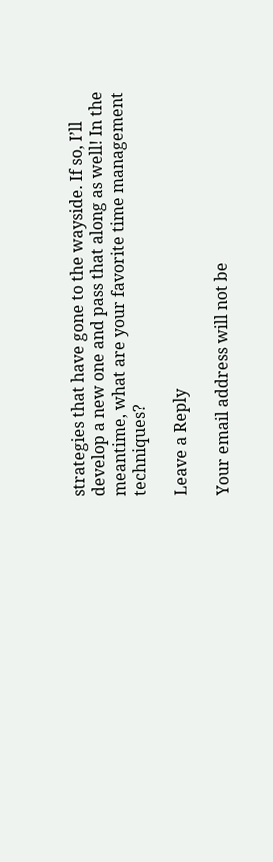strategies that have gone to the wayside. If so, I’ll develop a new one and pass that along as well! In the meantime, what are your favorite time management techniques?

Leave a Reply

Your email address will not be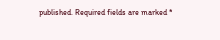published. Required fields are marked *